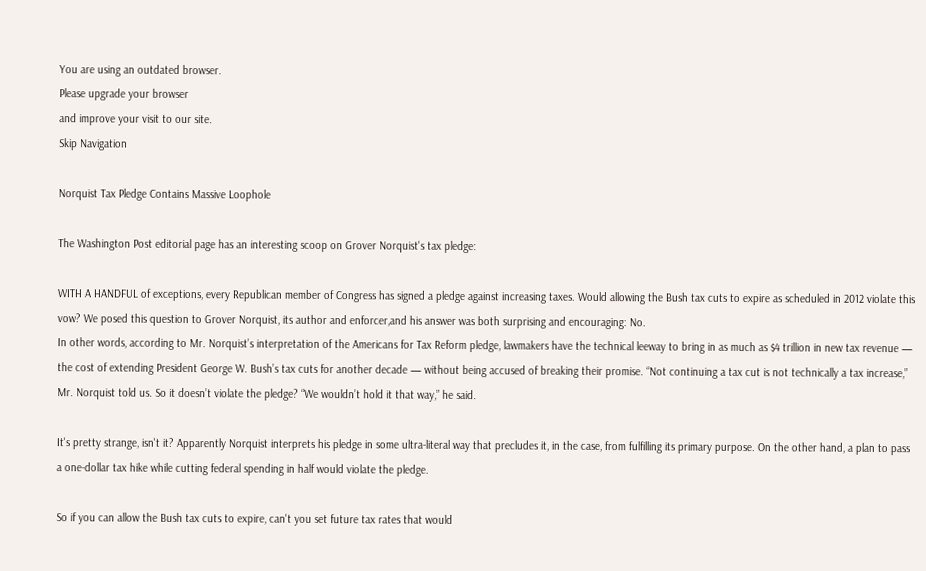You are using an outdated browser.
Please upgrade your browser
and improve your visit to our site.
Skip Navigation

Norquist Tax Pledge Contains Massive Loophole

The Washington Post editorial page has an interesting scoop on Grover Norquist's tax pledge:

WITH A HANDFUL of exceptions, every Republican member of Congress has signed a pledge against increasing taxes. Would allowing the Bush tax cuts to expire as scheduled in 2012 violate this vow? We posed this question to Grover Norquist, its author and enforcer,and his answer was both surprising and encouraging: No.
In other words, according to Mr. Norquist’s interpretation of the Americans for Tax Reform pledge, lawmakers have the technical leeway to bring in as much as $4 trillion in new tax revenue — the cost of extending President George W. Bush’s tax cuts for another decade — without being accused of breaking their promise. “Not continuing a tax cut is not technically a tax increase,” Mr. Norquist told us. So it doesn’t violate the pledge? “We wouldn’t hold it that way,” he said.

It's pretty strange, isn't it? Apparently Norquist interprets his pledge in some ultra-literal way that precludes it, in the case, from fulfilling its primary purpose. On the other hand, a plan to pass a one-dollar tax hike while cutting federal spending in half would violate the pledge.

So if you can allow the Bush tax cuts to expire, can't you set future tax rates that would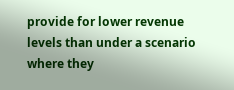provide for lower revenue levels than under a scenario where they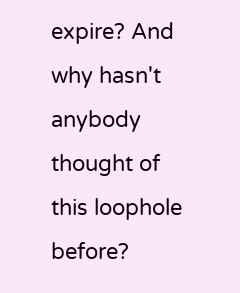expire? And why hasn't anybody thought of this loophole before?